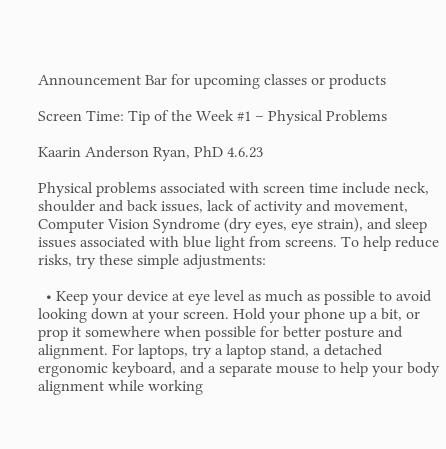Announcement Bar for upcoming classes or products

Screen Time: Tip of the Week #1 – Physical Problems

Kaarin Anderson Ryan, PhD 4.6.23

Physical problems associated with screen time include neck, shoulder and back issues, lack of activity and movement, Computer Vision Syndrome (dry eyes, eye strain), and sleep issues associated with blue light from screens. To help reduce risks, try these simple adjustments:

  • Keep your device at eye level as much as possible to avoid looking down at your screen. Hold your phone up a bit, or prop it somewhere when possible for better posture and alignment. For laptops, try a laptop stand, a detached ergonomic keyboard, and a separate mouse to help your body alignment while working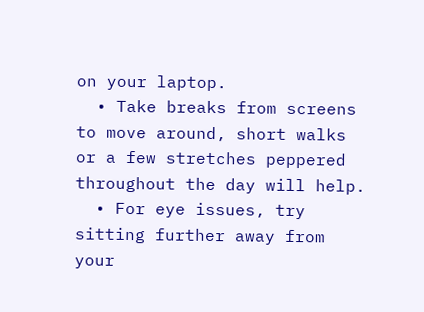on your laptop.
  • Take breaks from screens to move around, short walks or a few stretches peppered throughout the day will help.
  • For eye issues, try sitting further away from your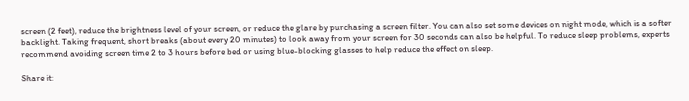screen (2 feet), reduce the brightness level of your screen, or reduce the glare by purchasing a screen filter. You can also set some devices on night mode, which is a softer backlight. Taking frequent, short breaks (about every 20 minutes) to look away from your screen for 30 seconds can also be helpful. To reduce sleep problems, experts recommend avoiding screen time 2 to 3 hours before bed or using blue-blocking glasses to help reduce the effect on sleep.

Share it: